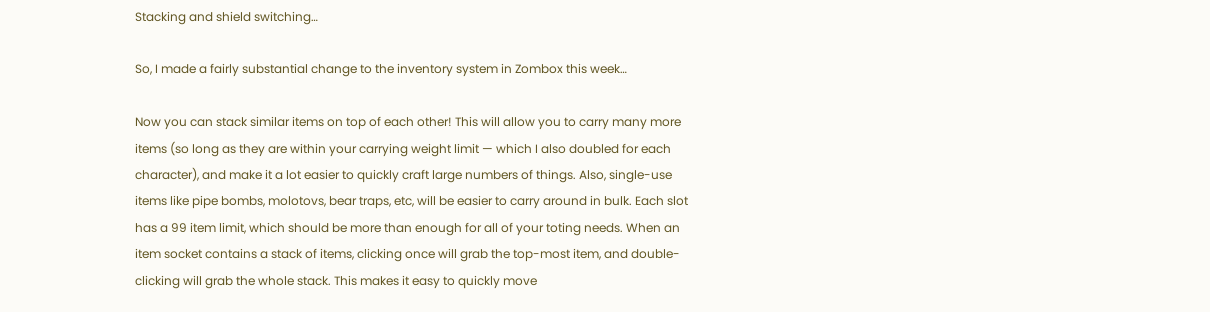Stacking and shield switching…

So, I made a fairly substantial change to the inventory system in Zombox this week…

Now you can stack similar items on top of each other! This will allow you to carry many more items (so long as they are within your carrying weight limit — which I also doubled for each character), and make it a lot easier to quickly craft large numbers of things. Also, single-use items like pipe bombs, molotovs, bear traps, etc, will be easier to carry around in bulk. Each slot has a 99 item limit, which should be more than enough for all of your toting needs. When an item socket contains a stack of items, clicking once will grab the top-most item, and double-clicking will grab the whole stack. This makes it easy to quickly move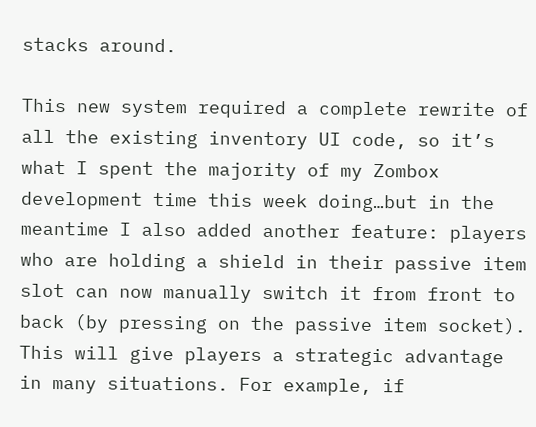stacks around.

This new system required a complete rewrite of all the existing inventory UI code, so it’s what I spent the majority of my Zombox development time this week doing…but in the meantime I also added another feature: players who are holding a shield in their passive item slot can now manually switch it from front to back (by pressing on the passive item socket). This will give players a strategic advantage in many situations. For example, if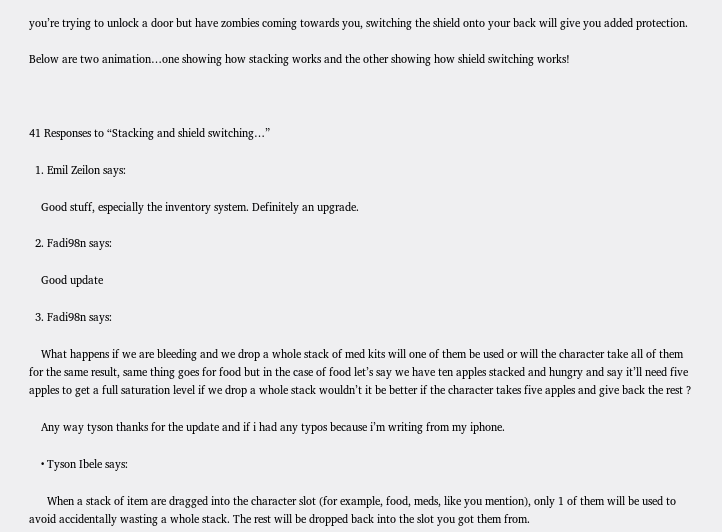you’re trying to unlock a door but have zombies coming towards you, switching the shield onto your back will give you added protection.

Below are two animation…one showing how stacking works and the other showing how shield switching works!



41 Responses to “Stacking and shield switching…”

  1. Emil Zeilon says:

    Good stuff, especially the inventory system. Definitely an upgrade.

  2. Fadi98n says:

    Good update

  3. Fadi98n says:

    What happens if we are bleeding and we drop a whole stack of med kits will one of them be used or will the character take all of them for the same result, same thing goes for food but in the case of food let’s say we have ten apples stacked and hungry and say it’ll need five apples to get a full saturation level if we drop a whole stack wouldn’t it be better if the character takes five apples and give back the rest ?

    Any way tyson thanks for the update and if i had any typos because i’m writing from my iphone.

    • Tyson Ibele says:

      When a stack of item are dragged into the character slot (for example, food, meds, like you mention), only 1 of them will be used to avoid accidentally wasting a whole stack. The rest will be dropped back into the slot you got them from.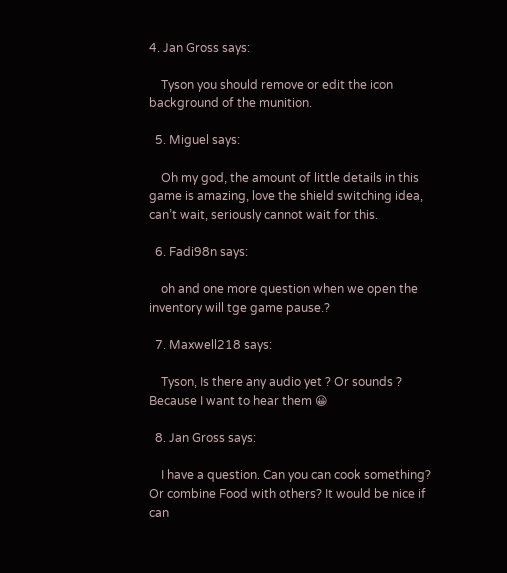4. Jan Gross says:

    Tyson you should remove or edit the icon background of the munition.

  5. Miguel says:

    Oh my god, the amount of little details in this game is amazing, love the shield switching idea, can’t wait, seriously cannot wait for this.

  6. Fadi98n says:

    oh and one more question when we open the inventory will tge game pause.?

  7. Maxwell218 says:

    Tyson, Is there any audio yet ? Or sounds ? Because I want to hear them 😀

  8. Jan Gross says:

    I have a question. Can you can cook something? Or combine Food with others? It would be nice if can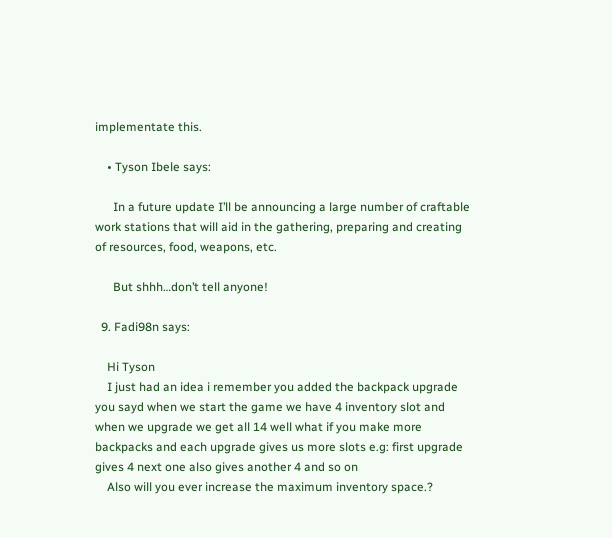implementate this.

    • Tyson Ibele says:

      In a future update I’ll be announcing a large number of craftable work stations that will aid in the gathering, preparing and creating of resources, food, weapons, etc.

      But shhh…don’t tell anyone!

  9. Fadi98n says:

    Hi Tyson
    I just had an idea i remember you added the backpack upgrade you sayd when we start the game we have 4 inventory slot and when we upgrade we get all 14 well what if you make more backpacks and each upgrade gives us more slots e.g: first upgrade gives 4 next one also gives another 4 and so on
    Also will you ever increase the maximum inventory space.?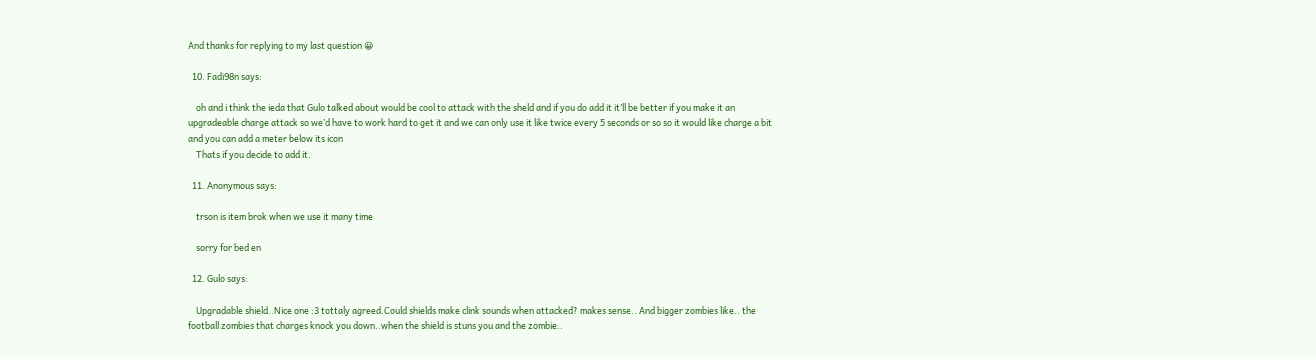And thanks for replying to my last question 😀

  10. Fadi98n says:

    oh and i think the ieda that Gulo talked about would be cool to attack with the sheld and if you do add it it’ll be better if you make it an upgradeable charge attack so we’d have to work hard to get it and we can only use it like twice every 5 seconds or so so it would like charge a bit and you can add a meter below its icon
    Thats if you decide to add it.

  11. Anonymous says:

    trson is item brok when we use it many time

    sorry for bed en

  12. Gulo says:

    Upgradable shield..Nice one :3 tottaly agreed.Could shields make clink sounds when attacked? makes sense.. And bigger zombies like.. the football zombies that charges knock you down..when the shield is stuns you and the zombie..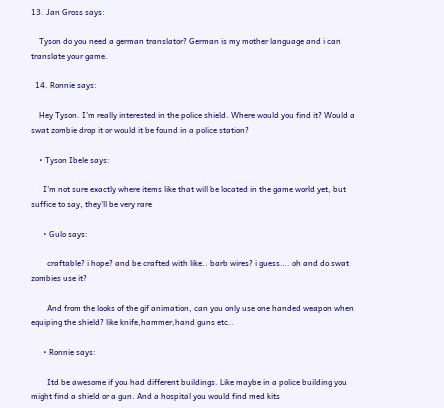13. Jan Gross says:

    Tyson do you need a german translator? German is my mother language and i can translate your game.

  14. Ronnie says:

    Hey Tyson. I’m really interested in the police shield. Where would you find it? Would a swat zombie drop it or would it be found in a police station?

    • Tyson Ibele says:

      I’m not sure exactly where items like that will be located in the game world yet, but suffice to say, they’ll be very rare

      • Gulo says:

        craftable? i hope? and be crafted with like.. barb wires? i guess…. oh and do swat zombies use it?

        And from the looks of the gif animation, can you only use one handed weapon when equiping the shield? like knife,hammer,hand guns etc..

      • Ronnie says:

        Itd be awesome if you had different buildings. Like maybe in a police building you might find a shield or a gun. And a hospital you would find med kits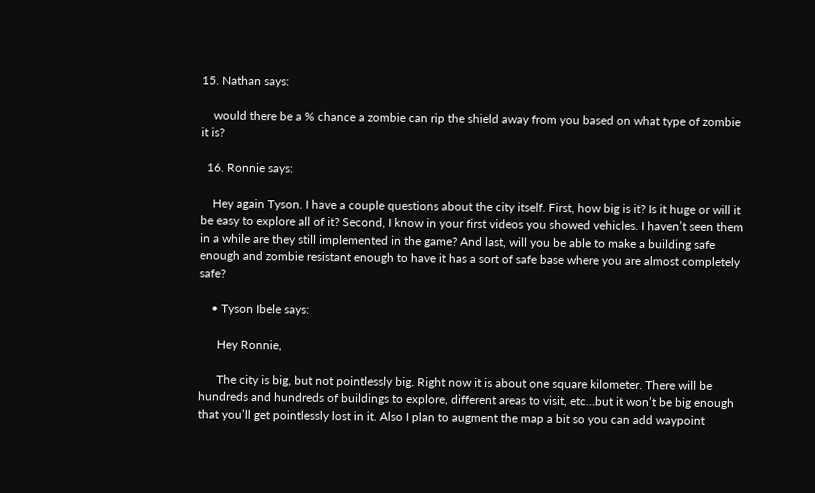15. Nathan says:

    would there be a % chance a zombie can rip the shield away from you based on what type of zombie it is?

  16. Ronnie says:

    Hey again Tyson. I have a couple questions about the city itself. First, how big is it? Is it huge or will it be easy to explore all of it? Second, I know in your first videos you showed vehicles. I haven’t seen them in a while are they still implemented in the game? And last, will you be able to make a building safe enough and zombie resistant enough to have it has a sort of safe base where you are almost completely safe?

    • Tyson Ibele says:

      Hey Ronnie,

      The city is big, but not pointlessly big. Right now it is about one square kilometer. There will be hundreds and hundreds of buildings to explore, different areas to visit, etc…but it won’t be big enough that you’ll get pointlessly lost in it. Also I plan to augment the map a bit so you can add waypoint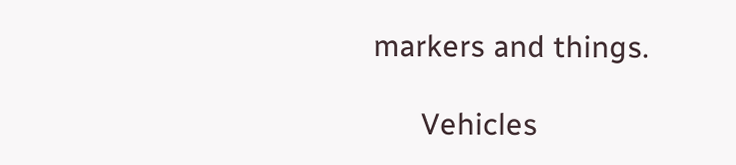markers and things.

      Vehicles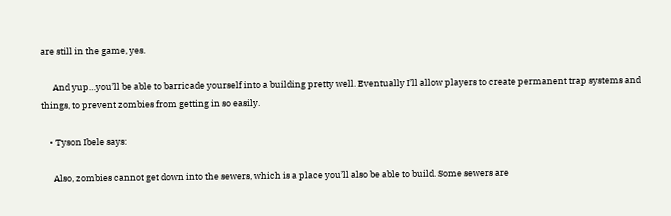are still in the game, yes.

      And yup…you’ll be able to barricade yourself into a building pretty well. Eventually I’ll allow players to create permanent trap systems and things, to prevent zombies from getting in so easily.

    • Tyson Ibele says:

      Also, zombies cannot get down into the sewers, which is a place you’ll also be able to build. Some sewers are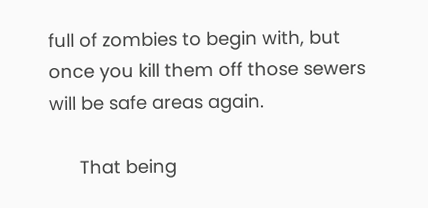full of zombies to begin with, but once you kill them off those sewers will be safe areas again.

      That being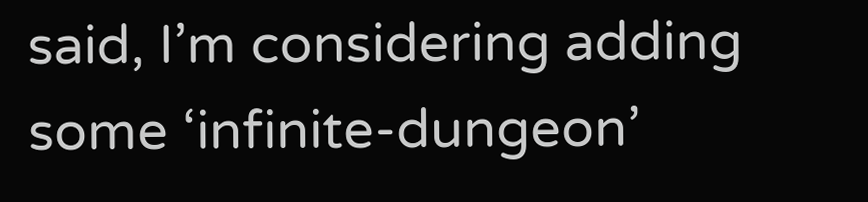said, I’m considering adding some ‘infinite-dungeon’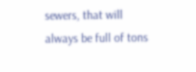sewers, that will always be full of tons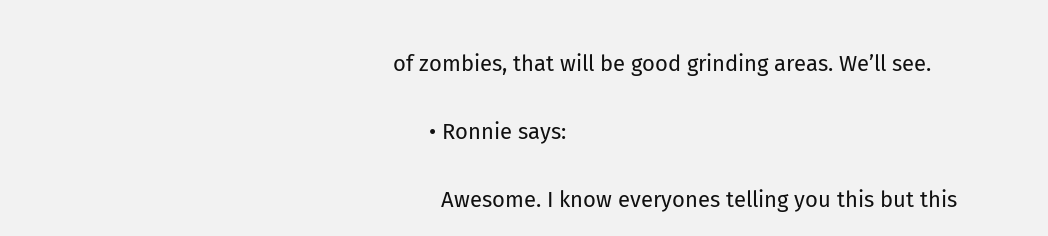of zombies, that will be good grinding areas. We’ll see.

      • Ronnie says:

        Awesome. I know everyones telling you this but this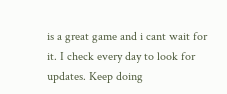is a great game and i cant wait for it. I check every day to look for updates. Keep doing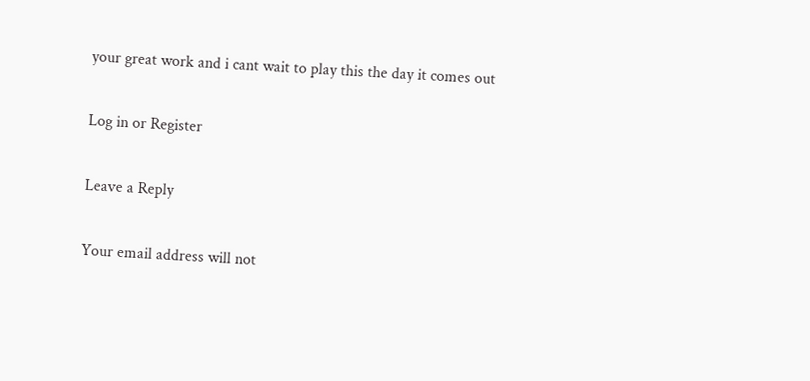your great work and i cant wait to play this the day it comes out

Log in or Register

Leave a Reply

Your email address will not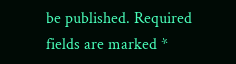be published. Required fields are marked *